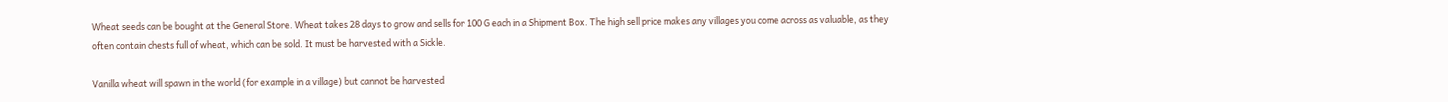Wheat seeds can be bought at the General Store. Wheat takes 28 days to grow and sells for 100 G each in a Shipment Box. The high sell price makes any villages you come across as valuable, as they often contain chests full of wheat, which can be sold. It must be harvested with a Sickle.

Vanilla wheat will spawn in the world (for example in a village) but cannot be harvested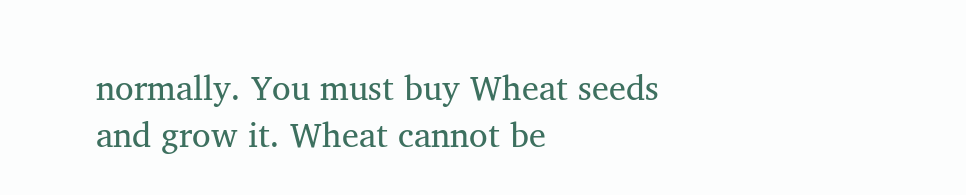normally. You must buy Wheat seeds and grow it. Wheat cannot be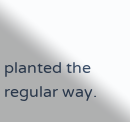planted the regular way.